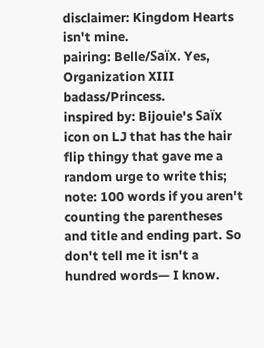disclaimer: Kingdom Hearts isn't mine.
pairing: Belle/Saïx. Yes, Organization XIII badass/Princess.
inspired by: Bijouie's Saïx icon on LJ that has the hair flip thingy that gave me a random urge to write this;
note: 100 words if you aren't counting the parentheses and title and ending part. So don't tell me it isn't a hundred words— I know.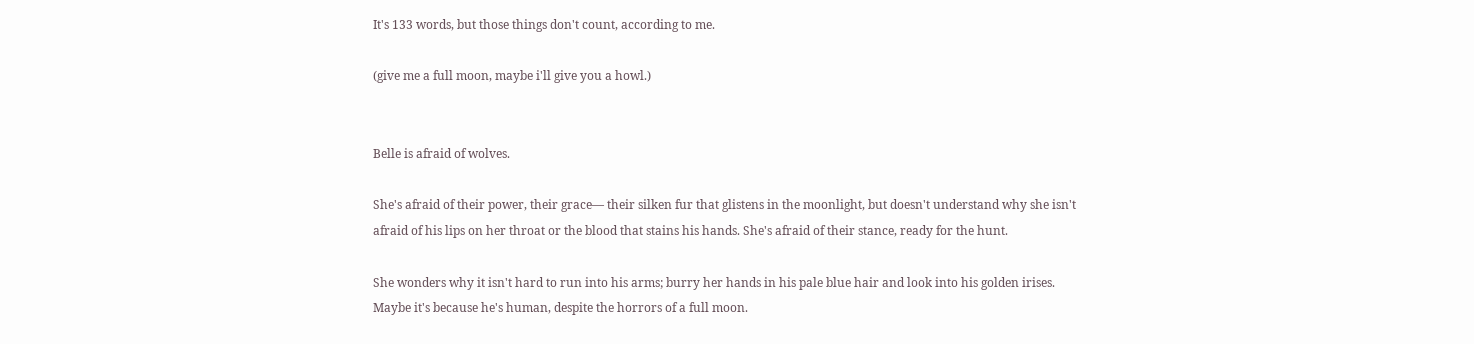It's 133 words, but those things don't count, according to me.

(give me a full moon, maybe i'll give you a howl.)


Belle is afraid of wolves.

She's afraid of their power, their grace— their silken fur that glistens in the moonlight, but doesn't understand why she isn't afraid of his lips on her throat or the blood that stains his hands. She's afraid of their stance, ready for the hunt.

She wonders why it isn't hard to run into his arms; burry her hands in his pale blue hair and look into his golden irises. Maybe it's because he's human, despite the horrors of a full moon.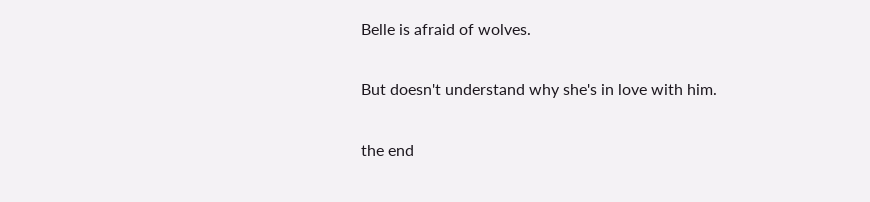Belle is afraid of wolves.

But doesn't understand why she's in love with him.

the end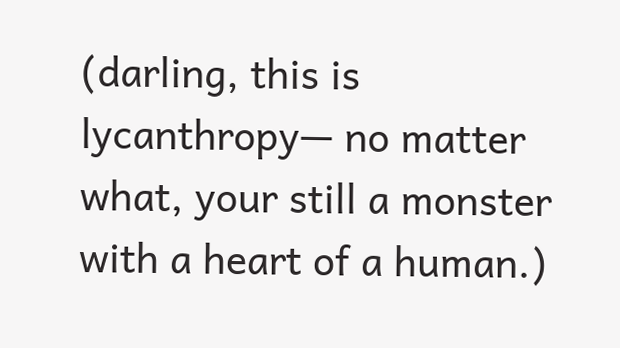(darling, this is lycanthropy— no matter what, your still a monster with a heart of a human.)